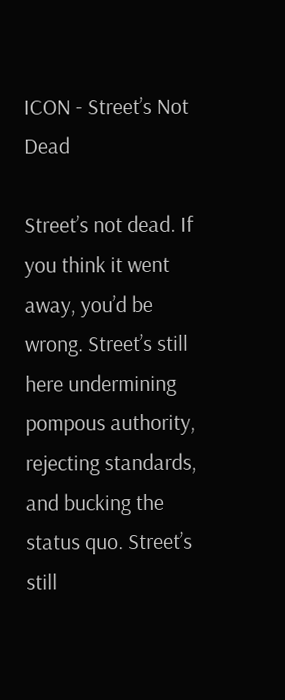ICON - Street’s Not Dead

Street’s not dead. If you think it went away, you’d be wrong. Street’s still here undermining pompous authority, rejecting standards, and bucking the status quo. Street’s still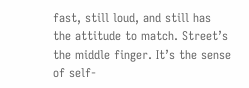fast, still loud, and still has the attitude to match. Street’s the middle finger. It’s the sense of self-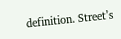definition. Street’s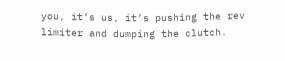you, it’s us, it’s pushing the rev limiter and dumping the clutch.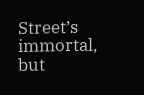Street’s immortal, but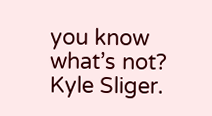you know what’s not? Kyle Sliger.